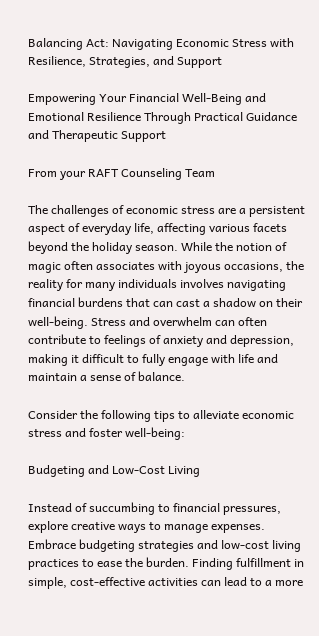Balancing Act: Navigating Economic Stress with Resilience, Strategies, and Support

Empowering Your Financial Well-Being and Emotional Resilience Through Practical Guidance and Therapeutic Support

From your RAFT Counseling Team

The challenges of economic stress are a persistent aspect of everyday life, affecting various facets beyond the holiday season. While the notion of magic often associates with joyous occasions, the reality for many individuals involves navigating financial burdens that can cast a shadow on their well-being. Stress and overwhelm can often contribute to feelings of anxiety and depression, making it difficult to fully engage with life and maintain a sense of balance.

Consider the following tips to alleviate economic stress and foster well-being:

Budgeting and Low-Cost Living

Instead of succumbing to financial pressures, explore creative ways to manage expenses. Embrace budgeting strategies and low-cost living practices to ease the burden. Finding fulfillment in simple, cost-effective activities can lead to a more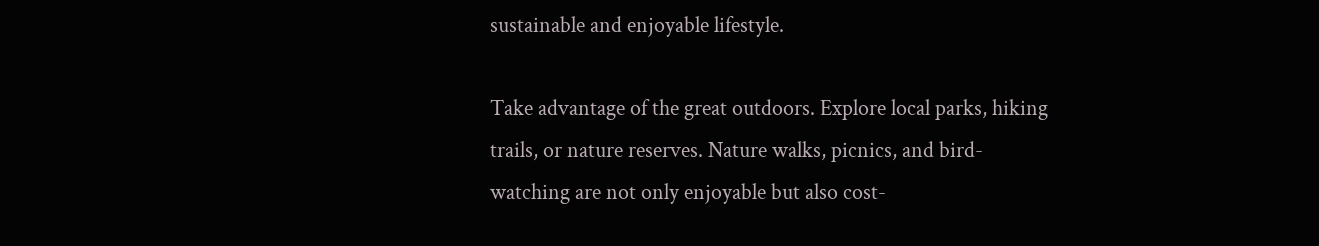sustainable and enjoyable lifestyle.

Take advantage of the great outdoors. Explore local parks, hiking trails, or nature reserves. Nature walks, picnics, and bird-watching are not only enjoyable but also cost-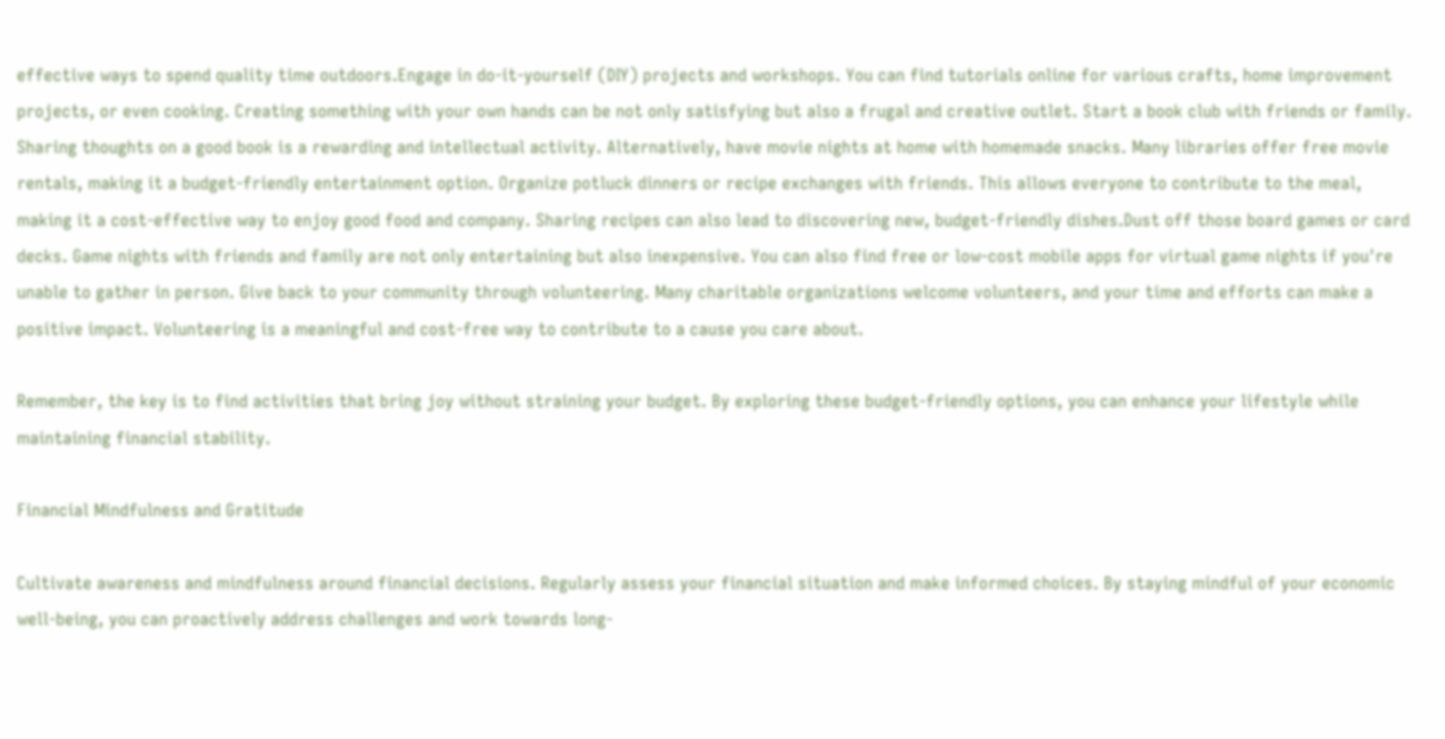effective ways to spend quality time outdoors.Engage in do-it-yourself (DIY) projects and workshops. You can find tutorials online for various crafts, home improvement projects, or even cooking. Creating something with your own hands can be not only satisfying but also a frugal and creative outlet. Start a book club with friends or family. Sharing thoughts on a good book is a rewarding and intellectual activity. Alternatively, have movie nights at home with homemade snacks. Many libraries offer free movie rentals, making it a budget-friendly entertainment option. Organize potluck dinners or recipe exchanges with friends. This allows everyone to contribute to the meal, making it a cost-effective way to enjoy good food and company. Sharing recipes can also lead to discovering new, budget-friendly dishes.Dust off those board games or card decks. Game nights with friends and family are not only entertaining but also inexpensive. You can also find free or low-cost mobile apps for virtual game nights if you're unable to gather in person. Give back to your community through volunteering. Many charitable organizations welcome volunteers, and your time and efforts can make a positive impact. Volunteering is a meaningful and cost-free way to contribute to a cause you care about.

Remember, the key is to find activities that bring joy without straining your budget. By exploring these budget-friendly options, you can enhance your lifestyle while maintaining financial stability.

Financial Mindfulness and Gratitude

Cultivate awareness and mindfulness around financial decisions. Regularly assess your financial situation and make informed choices. By staying mindful of your economic well-being, you can proactively address challenges and work towards long-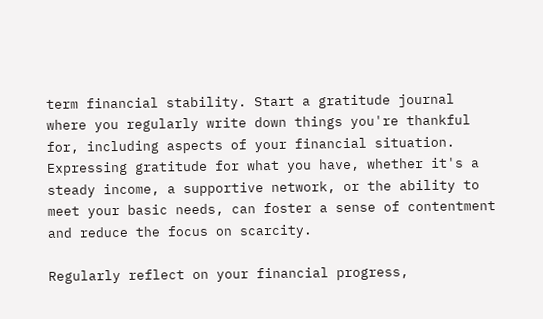term financial stability. Start a gratitude journal where you regularly write down things you're thankful for, including aspects of your financial situation. Expressing gratitude for what you have, whether it's a steady income, a supportive network, or the ability to meet your basic needs, can foster a sense of contentment and reduce the focus on scarcity.

Regularly reflect on your financial progress,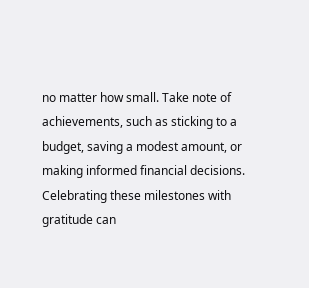no matter how small. Take note of achievements, such as sticking to a budget, saving a modest amount, or making informed financial decisions. Celebrating these milestones with gratitude can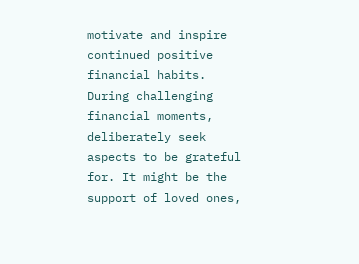motivate and inspire continued positive financial habits. During challenging financial moments, deliberately seek aspects to be grateful for. It might be the support of loved ones,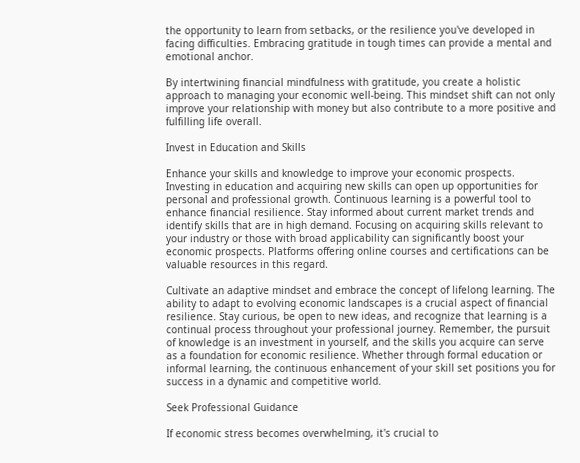the opportunity to learn from setbacks, or the resilience you've developed in facing difficulties. Embracing gratitude in tough times can provide a mental and emotional anchor.

By intertwining financial mindfulness with gratitude, you create a holistic approach to managing your economic well-being. This mindset shift can not only improve your relationship with money but also contribute to a more positive and fulfilling life overall.

Invest in Education and Skills

Enhance your skills and knowledge to improve your economic prospects. Investing in education and acquiring new skills can open up opportunities for personal and professional growth. Continuous learning is a powerful tool to enhance financial resilience. Stay informed about current market trends and identify skills that are in high demand. Focusing on acquiring skills relevant to your industry or those with broad applicability can significantly boost your economic prospects. Platforms offering online courses and certifications can be valuable resources in this regard.

Cultivate an adaptive mindset and embrace the concept of lifelong learning. The ability to adapt to evolving economic landscapes is a crucial aspect of financial resilience. Stay curious, be open to new ideas, and recognize that learning is a continual process throughout your professional journey. Remember, the pursuit of knowledge is an investment in yourself, and the skills you acquire can serve as a foundation for economic resilience. Whether through formal education or informal learning, the continuous enhancement of your skill set positions you for success in a dynamic and competitive world.

Seek Professional Guidance

If economic stress becomes overwhelming, it's crucial to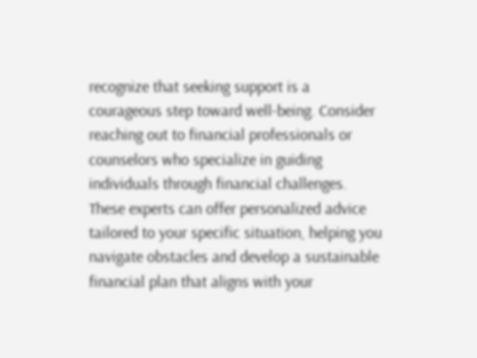recognize that seeking support is a courageous step toward well-being. Consider reaching out to financial professionals or counselors who specialize in guiding individuals through financial challenges. These experts can offer personalized advice tailored to your specific situation, helping you navigate obstacles and develop a sustainable financial plan that aligns with your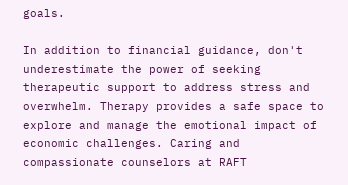goals.

In addition to financial guidance, don't underestimate the power of seeking therapeutic support to address stress and overwhelm. Therapy provides a safe space to explore and manage the emotional impact of economic challenges. Caring and compassionate counselors at RAFT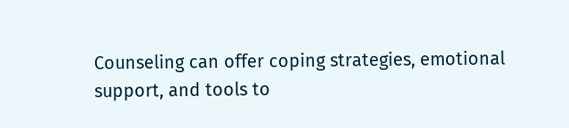Counseling can offer coping strategies, emotional support, and tools to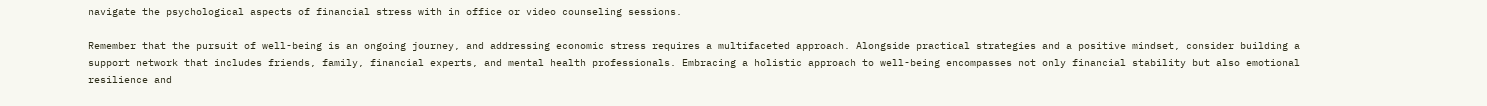navigate the psychological aspects of financial stress with in office or video counseling sessions.

Remember that the pursuit of well-being is an ongoing journey, and addressing economic stress requires a multifaceted approach. Alongside practical strategies and a positive mindset, consider building a support network that includes friends, family, financial experts, and mental health professionals. Embracing a holistic approach to well-being encompasses not only financial stability but also emotional resilience and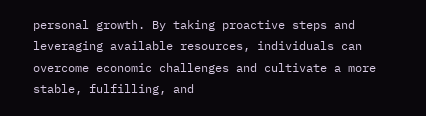personal growth. By taking proactive steps and leveraging available resources, individuals can overcome economic challenges and cultivate a more stable, fulfilling, and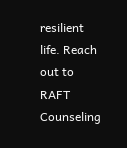resilient life. Reach out to RAFT Counseling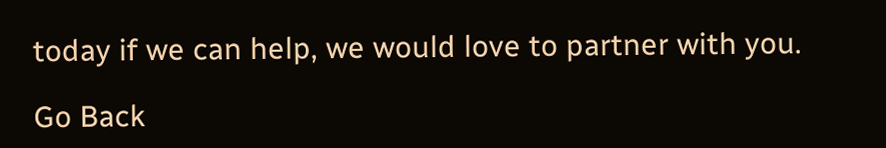today if we can help, we would love to partner with you.

Go Back